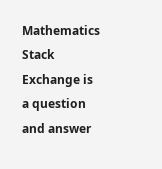Mathematics Stack Exchange is a question and answer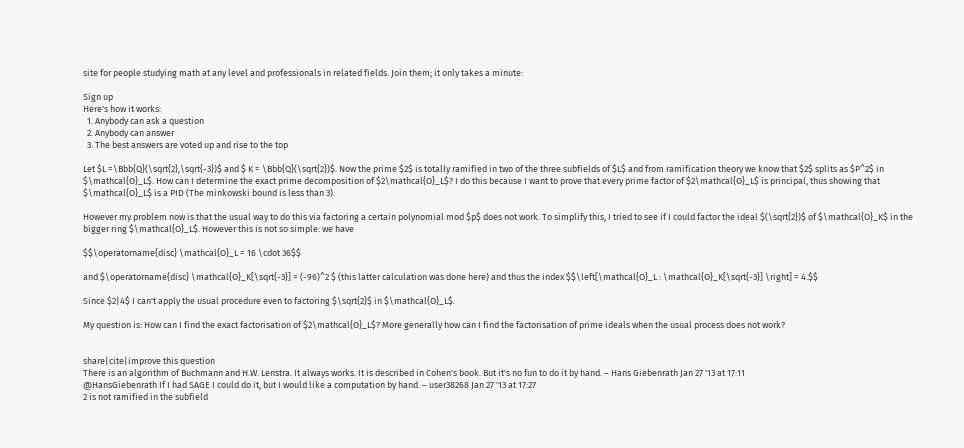site for people studying math at any level and professionals in related fields. Join them; it only takes a minute:

Sign up
Here's how it works:
  1. Anybody can ask a question
  2. Anybody can answer
  3. The best answers are voted up and rise to the top

Let $L =\Bbb{Q}(\sqrt{2},\sqrt{-3})$ and $ K = \Bbb{Q}(\sqrt{2})$. Now the prime $2$ is totally ramified in two of the three subfields of $L$ and from ramification theory we know that $2$ splits as $P^2$ in $\mathcal{O}_L$. How can I determine the exact prime decomposition of $2\mathcal{O}_L$? I do this because I want to prove that every prime factor of $2\mathcal{O}_L$ is principal, thus showing that $\mathcal{O}_L$ is a PID (The minkowski bound is less than 3).

However my problem now is that the usual way to do this via factoring a certain polynomial mod $p$ does not work. To simplify this, I tried to see if I could factor the ideal $(\sqrt{2})$ of $\mathcal{O}_K$ in the bigger ring $\mathcal{O}_L$. However this is not so simple: we have

$$\operatorname{disc} \mathcal{O}_L = 16 \cdot 36$$

and $\operatorname{disc} \mathcal{O}_K[\sqrt{-3}] = (-96)^2 $ (this latter calculation was done here) and thus the index $$\left[\mathcal{O}_L : \mathcal{O}_K[\sqrt{-3}] \right] = 4.$$

Since $2|4$ I can't apply the usual procedure even to factoring $\sqrt{2}$ in $\mathcal{O}_L$.

My question is: How can I find the exact factorisation of $2\mathcal{O}_L$? More generally how can I find the factorisation of prime ideals when the usual process does not work?


share|cite|improve this question
There is an algorithm of Buchmann and H.W. Lenstra. It always works. It is described in Cohen's book. But it's no fun to do it by hand. – Hans Giebenrath Jan 27 '13 at 17:11
@HansGiebenrath If I had SAGE I could do it, but I would like a computation by hand. – user38268 Jan 27 '13 at 17:27
2 is not ramified in the subfield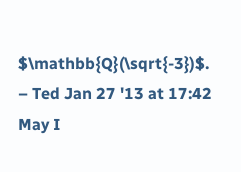$\mathbb{Q}(\sqrt{-3})$. – Ted Jan 27 '13 at 17:42
May I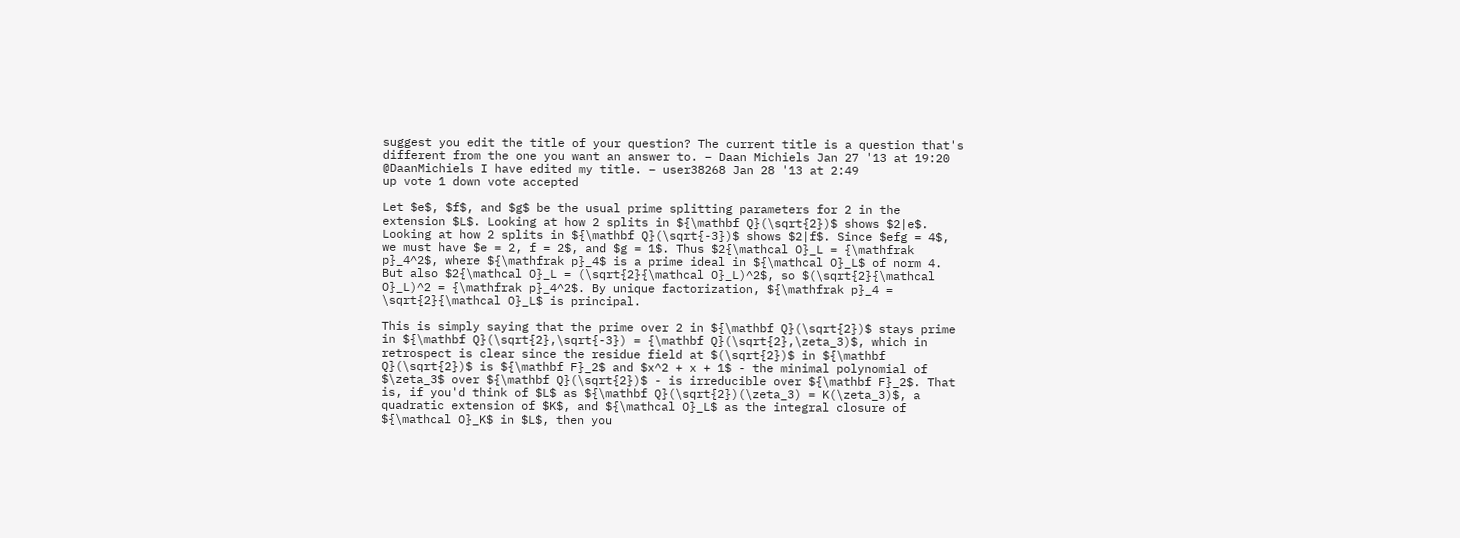suggest you edit the title of your question? The current title is a question that's different from the one you want an answer to. – Daan Michiels Jan 27 '13 at 19:20
@DaanMichiels I have edited my title. – user38268 Jan 28 '13 at 2:49
up vote 1 down vote accepted

Let $e$, $f$, and $g$ be the usual prime splitting parameters for 2 in the extension $L$. Looking at how 2 splits in ${\mathbf Q}(\sqrt{2})$ shows $2|e$. Looking at how 2 splits in ${\mathbf Q}(\sqrt{-3})$ shows $2|f$. Since $efg = 4$, we must have $e = 2, f = 2$, and $g = 1$. Thus $2{\mathcal O}_L = {\mathfrak p}_4^2$, where ${\mathfrak p}_4$ is a prime ideal in ${\mathcal O}_L$ of norm 4. But also $2{\mathcal O}_L = (\sqrt{2}{\mathcal O}_L)^2$, so $(\sqrt{2}{\mathcal O}_L)^2 = {\mathfrak p}_4^2$. By unique factorization, ${\mathfrak p}_4 = \sqrt{2}{\mathcal O}_L$ is principal.

This is simply saying that the prime over 2 in ${\mathbf Q}(\sqrt{2})$ stays prime in ${\mathbf Q}(\sqrt{2},\sqrt{-3}) = {\mathbf Q}(\sqrt{2},\zeta_3)$, which in retrospect is clear since the residue field at $(\sqrt{2})$ in ${\mathbf Q}(\sqrt{2})$ is ${\mathbf F}_2$ and $x^2 + x + 1$ - the minimal polynomial of $\zeta_3$ over ${\mathbf Q}(\sqrt{2})$ - is irreducible over ${\mathbf F}_2$. That is, if you'd think of $L$ as ${\mathbf Q}(\sqrt{2})(\zeta_3) = K(\zeta_3)$, a quadratic extension of $K$, and ${\mathcal O}_L$ as the integral closure of ${\mathcal O}_K$ in $L$, then you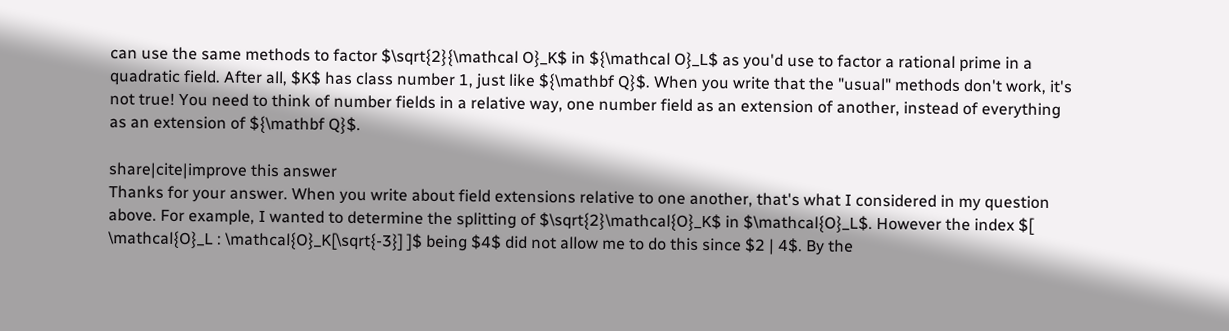can use the same methods to factor $\sqrt{2}{\mathcal O}_K$ in ${\mathcal O}_L$ as you'd use to factor a rational prime in a quadratic field. After all, $K$ has class number 1, just like ${\mathbf Q}$. When you write that the "usual" methods don't work, it's not true! You need to think of number fields in a relative way, one number field as an extension of another, instead of everything as an extension of ${\mathbf Q}$.

share|cite|improve this answer
Thanks for your answer. When you write about field extensions relative to one another, that's what I considered in my question above. For example, I wanted to determine the splitting of $\sqrt{2}\mathcal{O}_K$ in $\mathcal{O}_L$. However the index $[ \mathcal{O}_L : \mathcal{O}_K[\sqrt{-3}] ]$ being $4$ did not allow me to do this since $2 | 4$. By the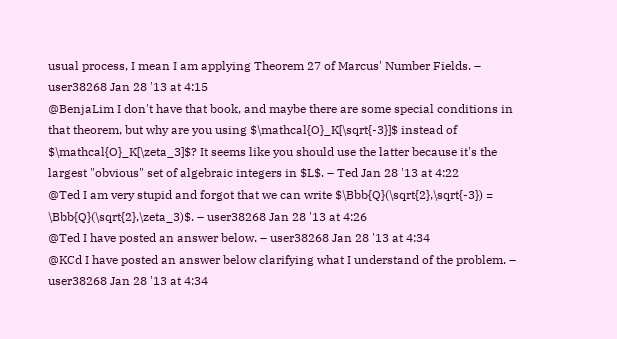usual process, I mean I am applying Theorem 27 of Marcus' Number Fields. – user38268 Jan 28 '13 at 4:15
@BenjaLim I don't have that book, and maybe there are some special conditions in that theorem, but why are you using $\mathcal{O}_K[\sqrt{-3}]$ instead of $\mathcal{O}_K[\zeta_3]$? It seems like you should use the latter because it's the largest "obvious" set of algebraic integers in $L$. – Ted Jan 28 '13 at 4:22
@Ted I am very stupid and forgot that we can write $\Bbb{Q}(\sqrt{2},\sqrt{-3}) = \Bbb{Q}(\sqrt{2},\zeta_3)$. – user38268 Jan 28 '13 at 4:26
@Ted I have posted an answer below. – user38268 Jan 28 '13 at 4:34
@KCd I have posted an answer below clarifying what I understand of the problem. – user38268 Jan 28 '13 at 4:34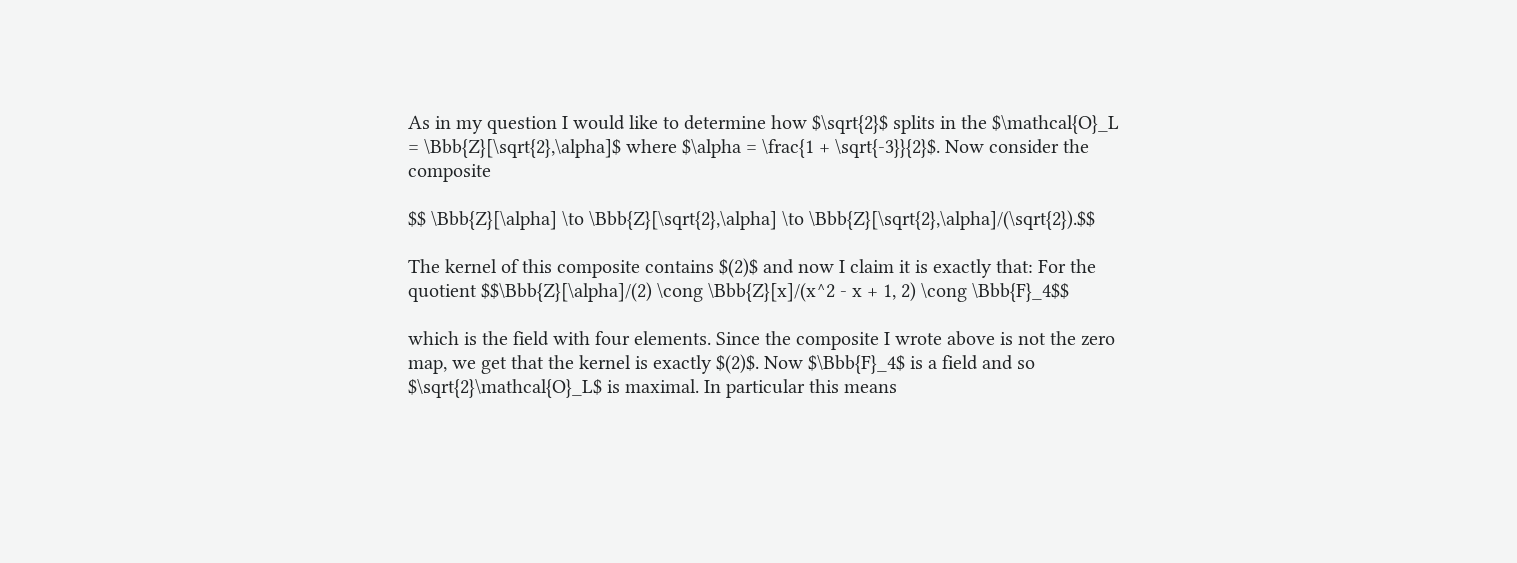As in my question I would like to determine how $\sqrt{2}$ splits in the $\mathcal{O}_L = \Bbb{Z}[\sqrt{2},\alpha]$ where $\alpha = \frac{1 + \sqrt{-3}}{2}$. Now consider the composite

$$ \Bbb{Z}[\alpha] \to \Bbb{Z}[\sqrt{2},\alpha] \to \Bbb{Z}[\sqrt{2},\alpha]/(\sqrt{2}).$$

The kernel of this composite contains $(2)$ and now I claim it is exactly that: For the quotient $$\Bbb{Z}[\alpha]/(2) \cong \Bbb{Z}[x]/(x^2 - x + 1, 2) \cong \Bbb{F}_4$$

which is the field with four elements. Since the composite I wrote above is not the zero map, we get that the kernel is exactly $(2)$. Now $\Bbb{F}_4$ is a field and so $\sqrt{2}\mathcal{O}_L$ is maximal. In particular this means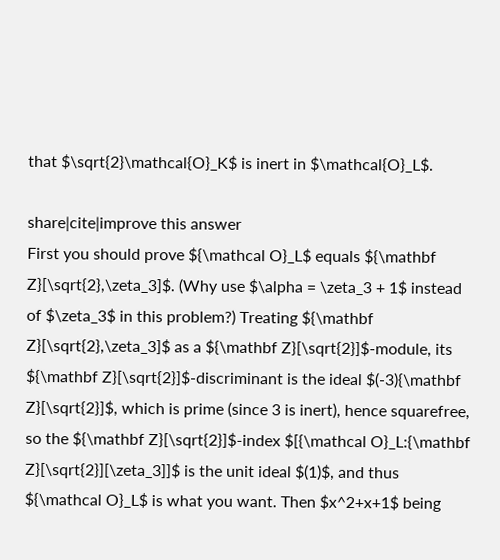that $\sqrt{2}\mathcal{O}_K$ is inert in $\mathcal{O}_L$.

share|cite|improve this answer
First you should prove ${\mathcal O}_L$ equals ${\mathbf Z}[\sqrt{2},\zeta_3]$. (Why use $\alpha = \zeta_3 + 1$ instead of $\zeta_3$ in this problem?) Treating ${\mathbf Z}[\sqrt{2},\zeta_3]$ as a ${\mathbf Z}[\sqrt{2}]$-module, its ${\mathbf Z}[\sqrt{2}]$-discriminant is the ideal $(-3){\mathbf Z}[\sqrt{2}]$, which is prime (since 3 is inert), hence squarefree, so the ${\mathbf Z}[\sqrt{2}]$-index $[{\mathcal O}_L:{\mathbf Z}[\sqrt{2}][\zeta_3]]$ is the unit ideal $(1)$, and thus ${\mathcal O}_L$ is what you want. Then $x^2+x+1$ being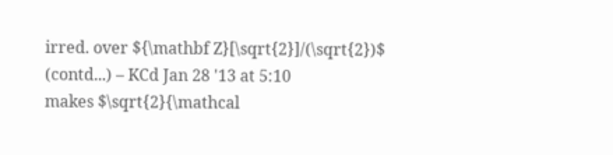irred. over ${\mathbf Z}[\sqrt{2}]/(\sqrt{2})$ (contd...) – KCd Jan 28 '13 at 5:10
makes $\sqrt{2}{\mathcal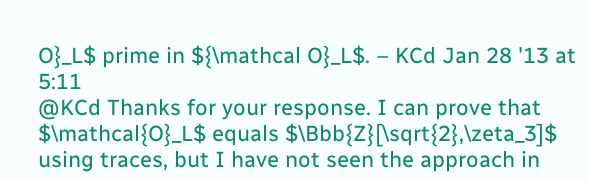O}_L$ prime in ${\mathcal O}_L$. – KCd Jan 28 '13 at 5:11
@KCd Thanks for your response. I can prove that $\mathcal{O}_L$ equals $\Bbb{Z}[\sqrt{2},\zeta_3]$ using traces, but I have not seen the approach in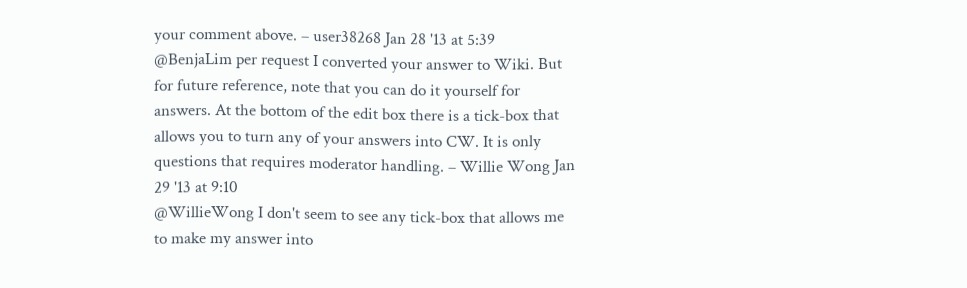your comment above. – user38268 Jan 28 '13 at 5:39
@BenjaLim per request I converted your answer to Wiki. But for future reference, note that you can do it yourself for answers. At the bottom of the edit box there is a tick-box that allows you to turn any of your answers into CW. It is only questions that requires moderator handling. – Willie Wong Jan 29 '13 at 9:10
@WillieWong I don't seem to see any tick-box that allows me to make my answer into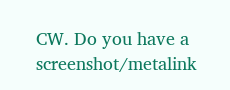CW. Do you have a screenshot/metalink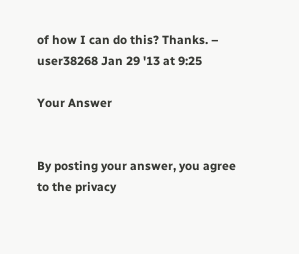of how I can do this? Thanks. – user38268 Jan 29 '13 at 9:25

Your Answer


By posting your answer, you agree to the privacy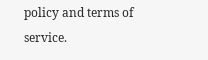policy and terms of service.